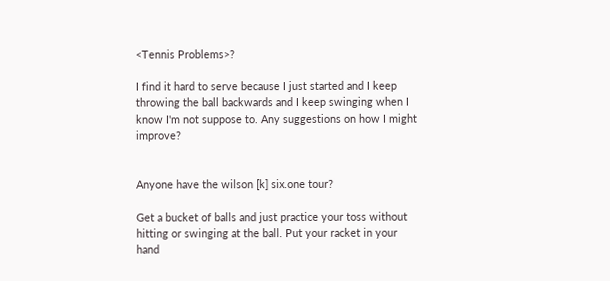<Tennis Problems>?

I find it hard to serve because I just started and I keep throwing the ball backwards and I keep swinging when I know I'm not suppose to. Any suggestions on how I might improve?


Anyone have the wilson [k] six.one tour?

Get a bucket of balls and just practice your toss without hitting or swinging at the ball. Put your racket in your hand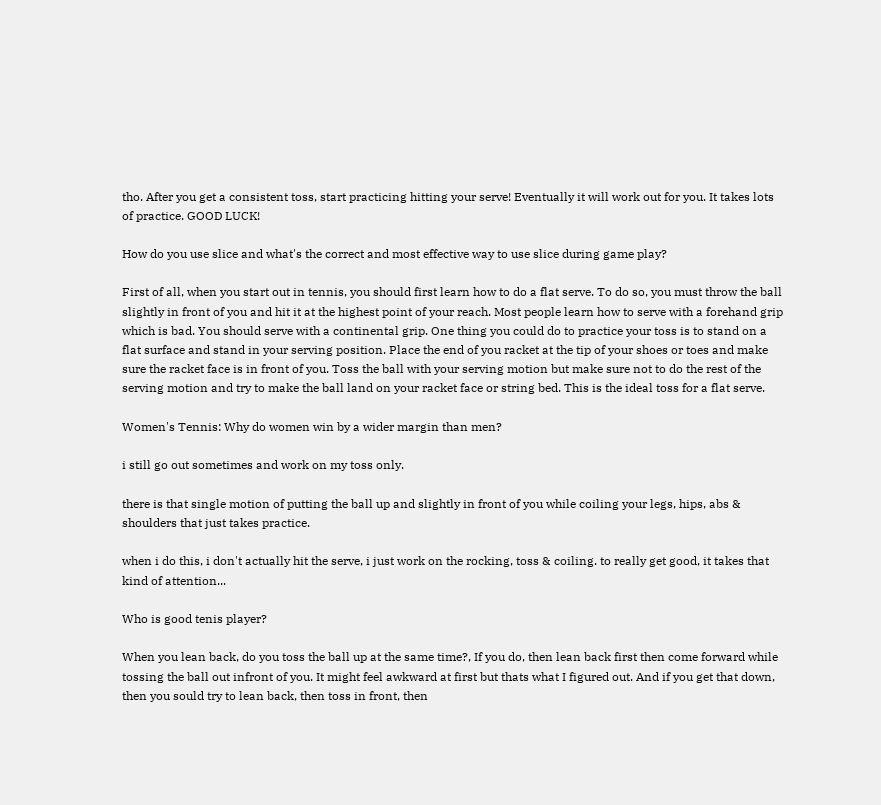tho. After you get a consistent toss, start practicing hitting your serve! Eventually it will work out for you. It takes lots of practice. GOOD LUCK!

How do you use slice and what's the correct and most effective way to use slice during game play?

First of all, when you start out in tennis, you should first learn how to do a flat serve. To do so, you must throw the ball slightly in front of you and hit it at the highest point of your reach. Most people learn how to serve with a forehand grip which is bad. You should serve with a continental grip. One thing you could do to practice your toss is to stand on a flat surface and stand in your serving position. Place the end of you racket at the tip of your shoes or toes and make sure the racket face is in front of you. Toss the ball with your serving motion but make sure not to do the rest of the serving motion and try to make the ball land on your racket face or string bed. This is the ideal toss for a flat serve.

Women's Tennis: Why do women win by a wider margin than men?

i still go out sometimes and work on my toss only.

there is that single motion of putting the ball up and slightly in front of you while coiling your legs, hips, abs & shoulders that just takes practice.

when i do this, i don't actually hit the serve, i just work on the rocking, toss & coiling. to really get good, it takes that kind of attention...

Who is good tenis player?

When you lean back, do you toss the ball up at the same time?, If you do, then lean back first then come forward while tossing the ball out infront of you. It might feel awkward at first but thats what I figured out. And if you get that down, then you sould try to lean back, then toss in front, then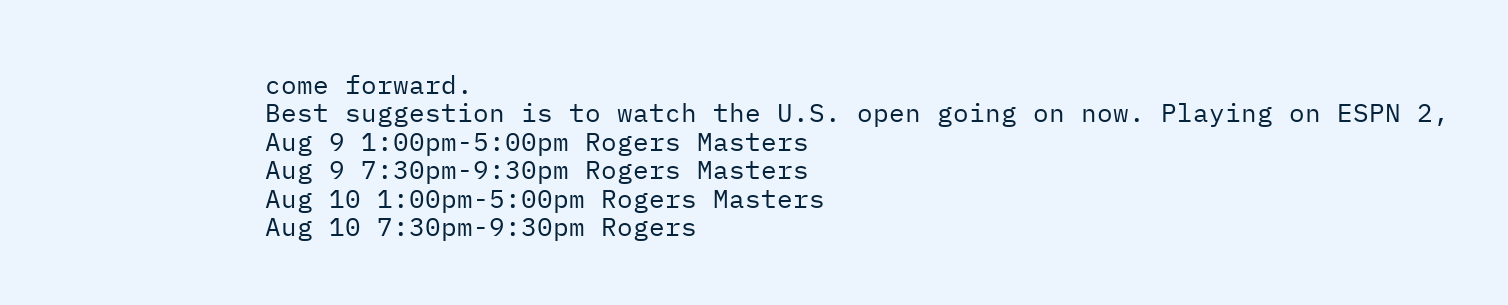come forward.
Best suggestion is to watch the U.S. open going on now. Playing on ESPN 2,
Aug 9 1:00pm-5:00pm Rogers Masters
Aug 9 7:30pm-9:30pm Rogers Masters
Aug 10 1:00pm-5:00pm Rogers Masters
Aug 10 7:30pm-9:30pm Rogers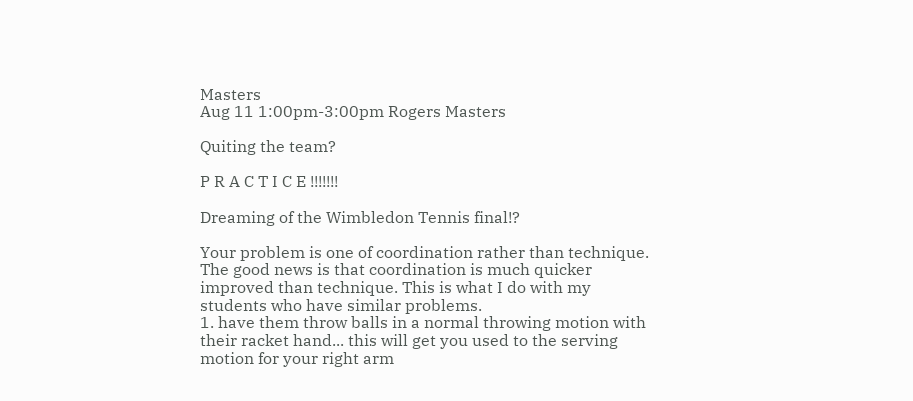Masters
Aug 11 1:00pm-3:00pm Rogers Masters

Quiting the team?

P R A C T I C E !!!!!!!

Dreaming of the Wimbledon Tennis final!?

Your problem is one of coordination rather than technique. The good news is that coordination is much quicker improved than technique. This is what I do with my students who have similar problems.
1. have them throw balls in a normal throwing motion with their racket hand... this will get you used to the serving motion for your right arm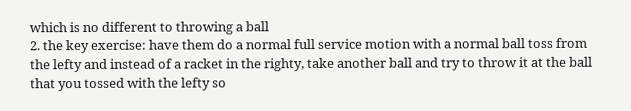which is no different to throwing a ball
2. the key exercise: have them do a normal full service motion with a normal ball toss from the lefty and instead of a racket in the righty, take another ball and try to throw it at the ball that you tossed with the lefty so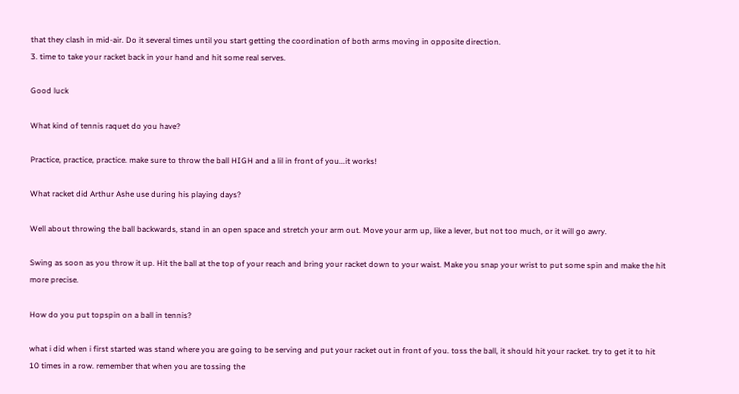that they clash in mid-air. Do it several times until you start getting the coordination of both arms moving in opposite direction.
3. time to take your racket back in your hand and hit some real serves.

Good luck

What kind of tennis raquet do you have?

Practice, practice, practice. make sure to throw the ball HIGH and a lil in front of you...it works!

What racket did Arthur Ashe use during his playing days?

Well about throwing the ball backwards, stand in an open space and stretch your arm out. Move your arm up, like a lever, but not too much, or it will go awry.

Swing as soon as you throw it up. Hit the ball at the top of your reach and bring your racket down to your waist. Make you snap your wrist to put some spin and make the hit more precise.

How do you put topspin on a ball in tennis?

what i did when i first started was stand where you are going to be serving and put your racket out in front of you. toss the ball, it should hit your racket. try to get it to hit 10 times in a row. remember that when you are tossing the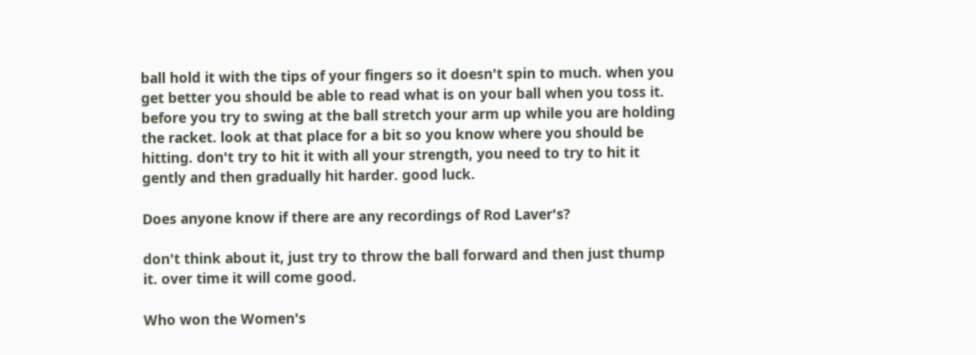ball hold it with the tips of your fingers so it doesn't spin to much. when you get better you should be able to read what is on your ball when you toss it. before you try to swing at the ball stretch your arm up while you are holding the racket. look at that place for a bit so you know where you should be hitting. don't try to hit it with all your strength, you need to try to hit it gently and then gradually hit harder. good luck.

Does anyone know if there are any recordings of Rod Laver's?

don't think about it, just try to throw the ball forward and then just thump it. over time it will come good.

Who won the Women's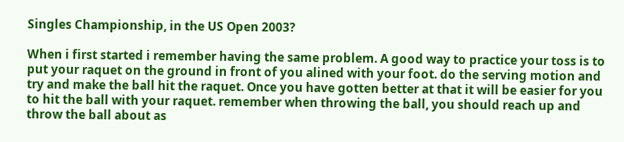Singles Championship, in the US Open 2003?

When i first started i remember having the same problem. A good way to practice your toss is to put your raquet on the ground in front of you alined with your foot. do the serving motion and try and make the ball hit the raquet. Once you have gotten better at that it will be easier for you to hit the ball with your raquet. remember when throwing the ball, you should reach up and throw the ball about as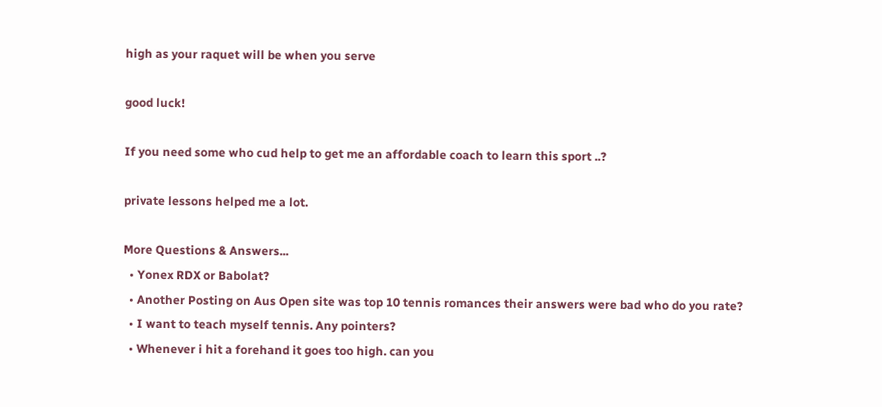high as your raquet will be when you serve

good luck!

If you need some who cud help to get me an affordable coach to learn this sport ..?

private lessons helped me a lot.

More Questions & Answers...
  • Yonex RDX or Babolat?
  • Another Posting on Aus Open site was top 10 tennis romances their answers were bad who do you rate?
  • I want to teach myself tennis. Any pointers?
  • Whenever i hit a forehand it goes too high. can you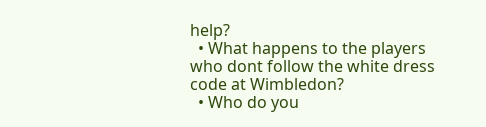help?
  • What happens to the players who dont follow the white dress code at Wimbledon?
  • Who do you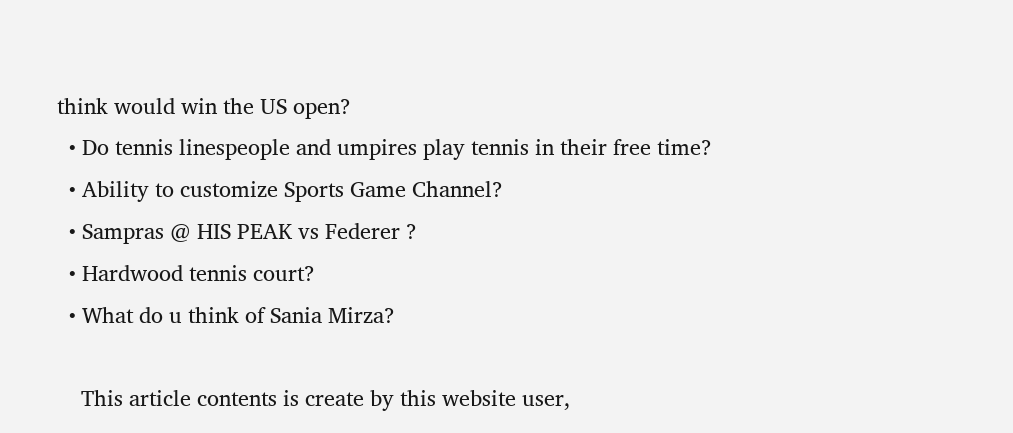think would win the US open?
  • Do tennis linespeople and umpires play tennis in their free time?
  • Ability to customize Sports Game Channel?
  • Sampras @ HIS PEAK vs Federer ?
  • Hardwood tennis court?
  • What do u think of Sania Mirza?

    This article contents is create by this website user,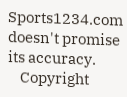Sports1234.com doesn't promise its accuracy.
    Copyright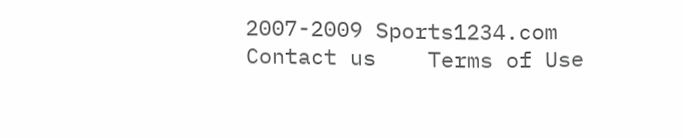2007-2009 Sports1234.com     Contact us    Terms of Use